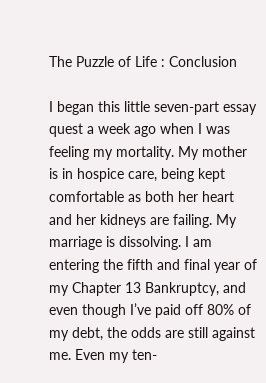The Puzzle of Life : Conclusion

I began this little seven-part essay quest a week ago when I was feeling my mortality. My mother is in hospice care, being kept comfortable as both her heart and her kidneys are failing. My marriage is dissolving. I am entering the fifth and final year of my Chapter 13 Bankruptcy, and even though I’ve paid off 80% of my debt, the odds are still against me. Even my ten-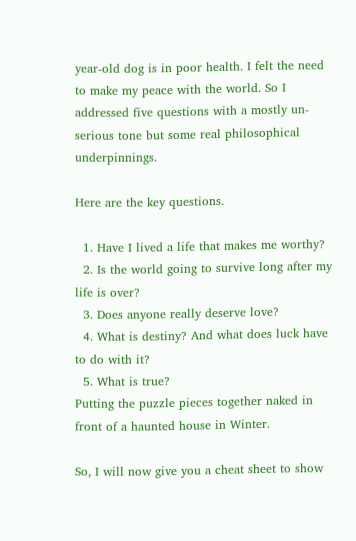year-old dog is in poor health. I felt the need to make my peace with the world. So I addressed five questions with a mostly un-serious tone but some real philosophical underpinnings.

Here are the key questions.

  1. Have I lived a life that makes me worthy?
  2. Is the world going to survive long after my life is over?
  3. Does anyone really deserve love?
  4. What is destiny? And what does luck have to do with it?
  5. What is true?
Putting the puzzle pieces together naked in front of a haunted house in Winter.

So, I will now give you a cheat sheet to show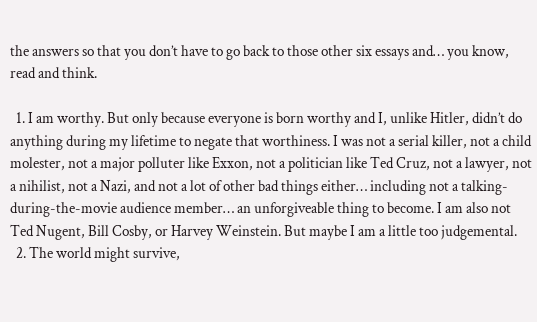the answers so that you don’t have to go back to those other six essays and… you know, read and think.

  1. I am worthy. But only because everyone is born worthy and I, unlike Hitler, didn’t do anything during my lifetime to negate that worthiness. I was not a serial killer, not a child molester, not a major polluter like Exxon, not a politician like Ted Cruz, not a lawyer, not a nihilist, not a Nazi, and not a lot of other bad things either… including not a talking-during-the-movie audience member… an unforgiveable thing to become. I am also not Ted Nugent, Bill Cosby, or Harvey Weinstein. But maybe I am a little too judgemental.
  2. The world might survive,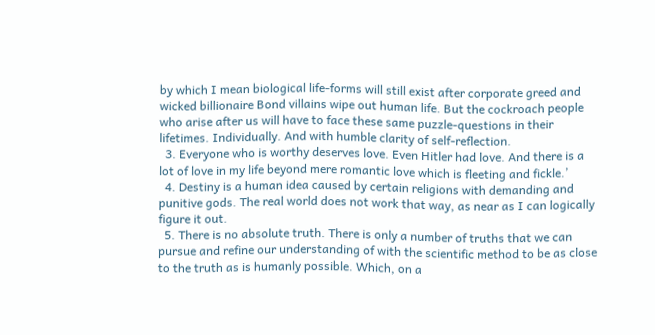by which I mean biological life-forms will still exist after corporate greed and wicked billionaire Bond villains wipe out human life. But the cockroach people who arise after us will have to face these same puzzle-questions in their lifetimes. Individually. And with humble clarity of self-reflection.
  3. Everyone who is worthy deserves love. Even Hitler had love. And there is a lot of love in my life beyond mere romantic love which is fleeting and fickle.’
  4. Destiny is a human idea caused by certain religions with demanding and punitive gods. The real world does not work that way, as near as I can logically figure it out.
  5. There is no absolute truth. There is only a number of truths that we can pursue and refine our understanding of with the scientific method to be as close to the truth as is humanly possible. Which, on a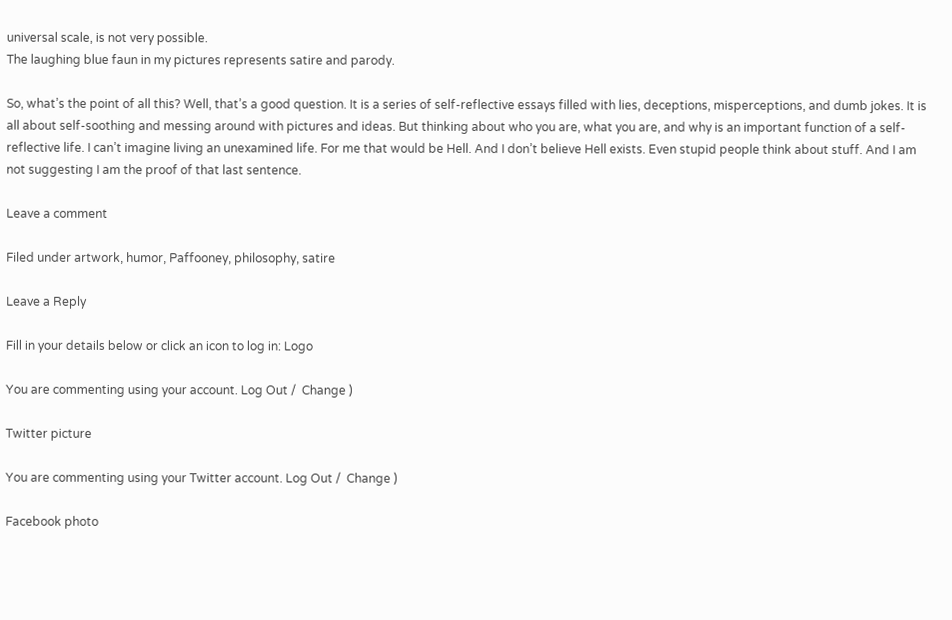universal scale, is not very possible.
The laughing blue faun in my pictures represents satire and parody.

So, what’s the point of all this? Well, that’s a good question. It is a series of self-reflective essays filled with lies, deceptions, misperceptions, and dumb jokes. It is all about self-soothing and messing around with pictures and ideas. But thinking about who you are, what you are, and why is an important function of a self-reflective life. I can’t imagine living an unexamined life. For me that would be Hell. And I don’t believe Hell exists. Even stupid people think about stuff. And I am not suggesting I am the proof of that last sentence.

Leave a comment

Filed under artwork, humor, Paffooney, philosophy, satire

Leave a Reply

Fill in your details below or click an icon to log in: Logo

You are commenting using your account. Log Out /  Change )

Twitter picture

You are commenting using your Twitter account. Log Out /  Change )

Facebook photo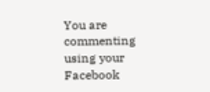You are commenting using your Facebook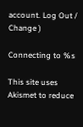account. Log Out /  Change )

Connecting to %s

This site uses Akismet to reduce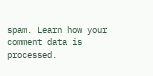spam. Learn how your comment data is processed.